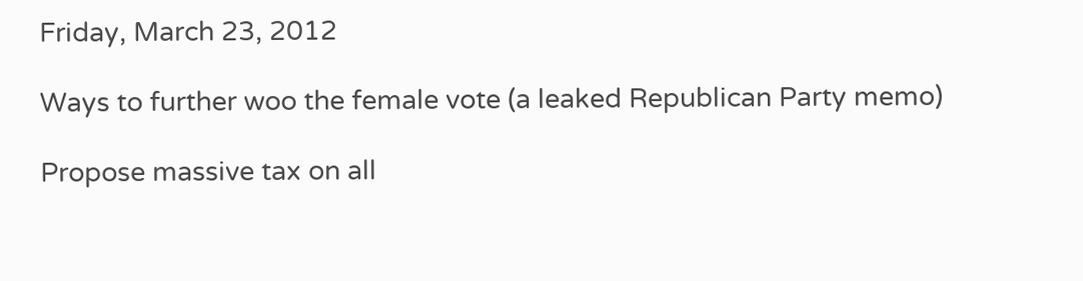Friday, March 23, 2012

Ways to further woo the female vote (a leaked Republican Party memo)

Propose massive tax on all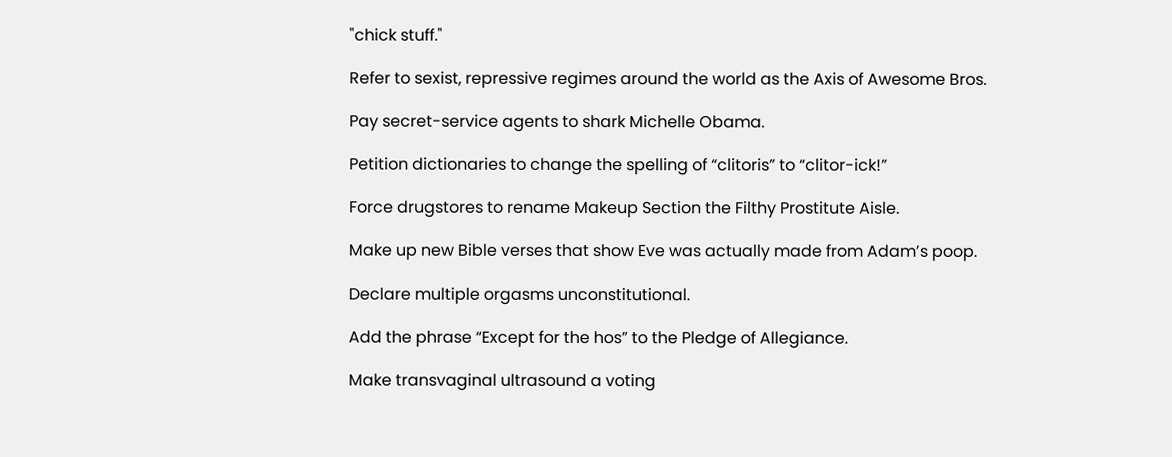"chick stuff."

Refer to sexist, repressive regimes around the world as the Axis of Awesome Bros.

Pay secret-service agents to shark Michelle Obama.

Petition dictionaries to change the spelling of “clitoris” to “clitor-ick!”

Force drugstores to rename Makeup Section the Filthy Prostitute Aisle.

Make up new Bible verses that show Eve was actually made from Adam’s poop.

Declare multiple orgasms unconstitutional.

Add the phrase “Except for the hos” to the Pledge of Allegiance.

Make transvaginal ultrasound a voting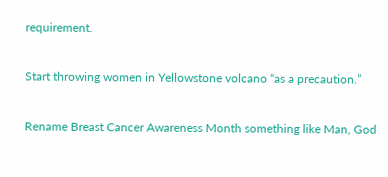requirement.

Start throwing women in Yellowstone volcano “as a precaution.”

Rename Breast Cancer Awareness Month something like Man, God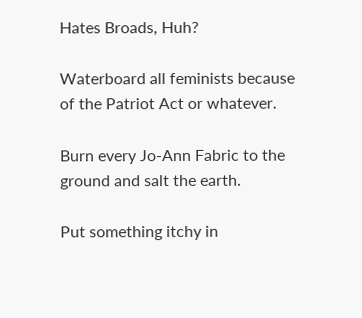Hates Broads, Huh?

Waterboard all feminists because of the Patriot Act or whatever.

Burn every Jo-Ann Fabric to the ground and salt the earth.

Put something itchy in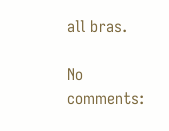all bras.

No comments: